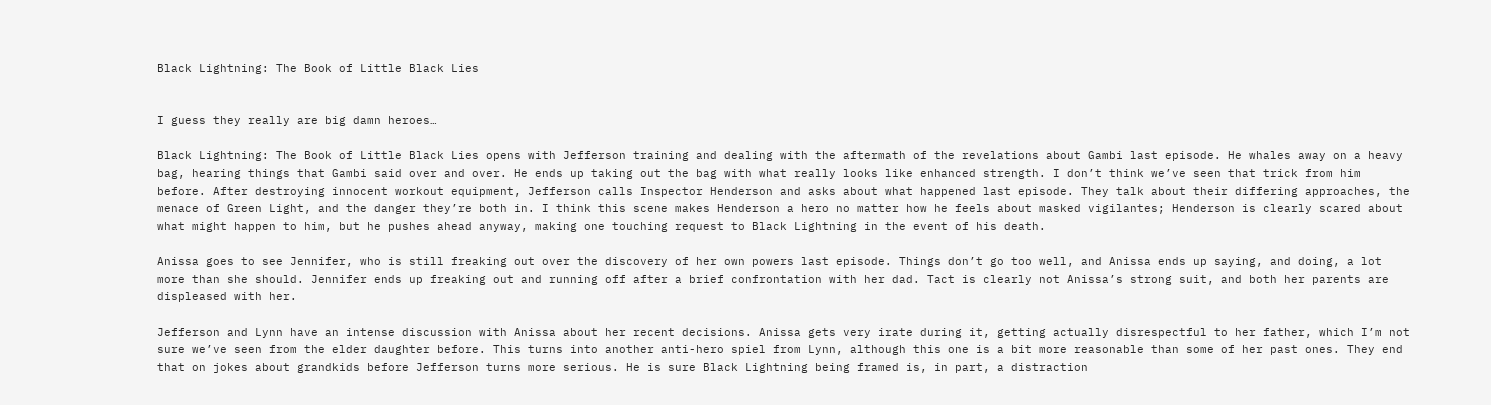Black Lightning: The Book of Little Black Lies


I guess they really are big damn heroes…

Black Lightning: The Book of Little Black Lies opens with Jefferson training and dealing with the aftermath of the revelations about Gambi last episode. He whales away on a heavy bag, hearing things that Gambi said over and over. He ends up taking out the bag with what really looks like enhanced strength. I don’t think we’ve seen that trick from him before. After destroying innocent workout equipment, Jefferson calls Inspector Henderson and asks about what happened last episode. They talk about their differing approaches, the menace of Green Light, and the danger they’re both in. I think this scene makes Henderson a hero no matter how he feels about masked vigilantes; Henderson is clearly scared about what might happen to him, but he pushes ahead anyway, making one touching request to Black Lightning in the event of his death.

Anissa goes to see Jennifer, who is still freaking out over the discovery of her own powers last episode. Things don’t go too well, and Anissa ends up saying, and doing, a lot more than she should. Jennifer ends up freaking out and running off after a brief confrontation with her dad. Tact is clearly not Anissa’s strong suit, and both her parents are displeased with her.

Jefferson and Lynn have an intense discussion with Anissa about her recent decisions. Anissa gets very irate during it, getting actually disrespectful to her father, which I’m not sure we’ve seen from the elder daughter before. This turns into another anti-hero spiel from Lynn, although this one is a bit more reasonable than some of her past ones. They end that on jokes about grandkids before Jefferson turns more serious. He is sure Black Lightning being framed is, in part, a distraction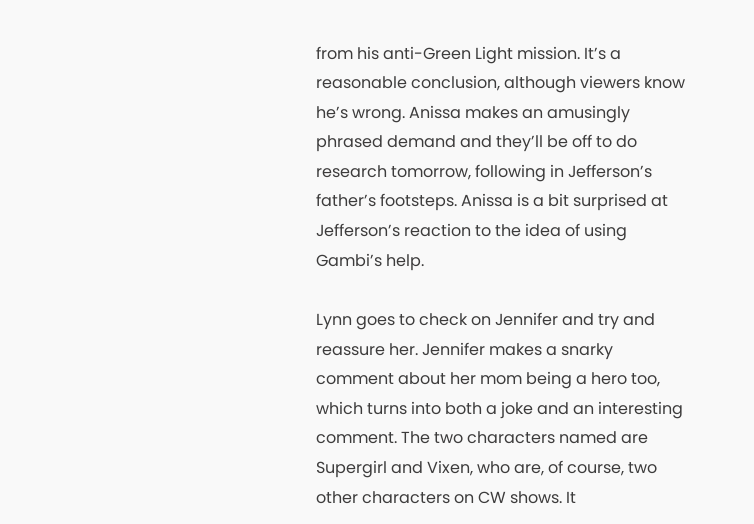from his anti-Green Light mission. It’s a reasonable conclusion, although viewers know he’s wrong. Anissa makes an amusingly phrased demand and they’ll be off to do research tomorrow, following in Jefferson’s father’s footsteps. Anissa is a bit surprised at Jefferson’s reaction to the idea of using Gambi’s help.

Lynn goes to check on Jennifer and try and reassure her. Jennifer makes a snarky comment about her mom being a hero too, which turns into both a joke and an interesting comment. The two characters named are Supergirl and Vixen, who are, of course, two other characters on CW shows. It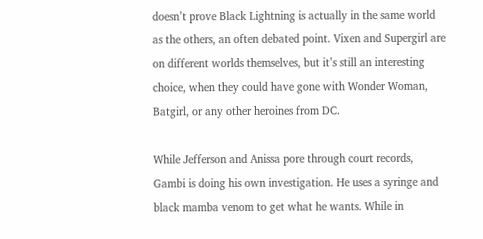doesn’t prove Black Lightning is actually in the same world as the others, an often debated point. Vixen and Supergirl are on different worlds themselves, but it’s still an interesting choice, when they could have gone with Wonder Woman, Batgirl, or any other heroines from DC.

While Jefferson and Anissa pore through court records, Gambi is doing his own investigation. He uses a syringe and black mamba venom to get what he wants. While in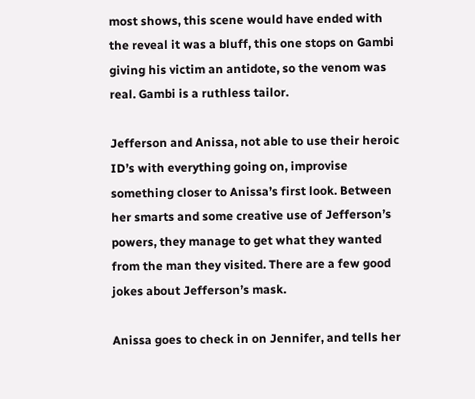most shows, this scene would have ended with the reveal it was a bluff, this one stops on Gambi giving his victim an antidote, so the venom was real. Gambi is a ruthless tailor.

Jefferson and Anissa, not able to use their heroic ID’s with everything going on, improvise something closer to Anissa’s first look. Between her smarts and some creative use of Jefferson’s powers, they manage to get what they wanted from the man they visited. There are a few good jokes about Jefferson’s mask.

Anissa goes to check in on Jennifer, and tells her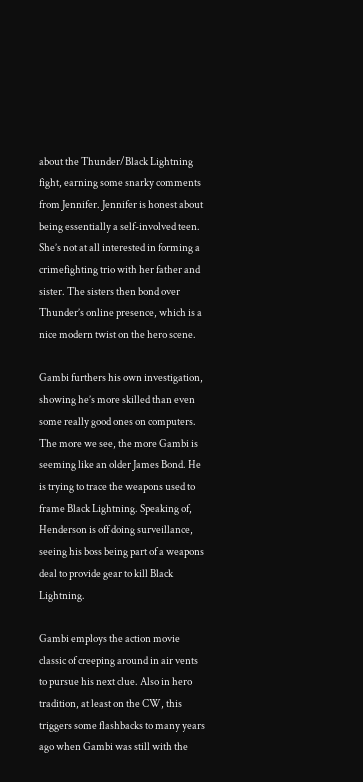about the Thunder/Black Lightning fight, earning some snarky comments from Jennifer. Jennifer is honest about being essentially a self-involved teen. She’s not at all interested in forming a crimefighting trio with her father and sister. The sisters then bond over Thunder’s online presence, which is a nice modern twist on the hero scene.

Gambi furthers his own investigation, showing he’s more skilled than even some really good ones on computers. The more we see, the more Gambi is seeming like an older James Bond. He is trying to trace the weapons used to frame Black Lightning. Speaking of, Henderson is off doing surveillance, seeing his boss being part of a weapons deal to provide gear to kill Black Lightning.

Gambi employs the action movie classic of creeping around in air vents to pursue his next clue. Also in hero tradition, at least on the CW, this triggers some flashbacks to many years ago when Gambi was still with the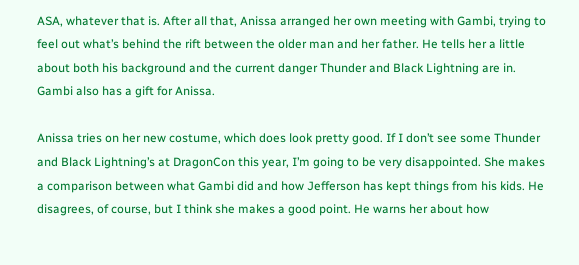ASA, whatever that is. After all that, Anissa arranged her own meeting with Gambi, trying to feel out what’s behind the rift between the older man and her father. He tells her a little about both his background and the current danger Thunder and Black Lightning are in. Gambi also has a gift for Anissa.

Anissa tries on her new costume, which does look pretty good. If I don’t see some Thunder and Black Lightning’s at DragonCon this year, I’m going to be very disappointed. She makes a comparison between what Gambi did and how Jefferson has kept things from his kids. He disagrees, of course, but I think she makes a good point. He warns her about how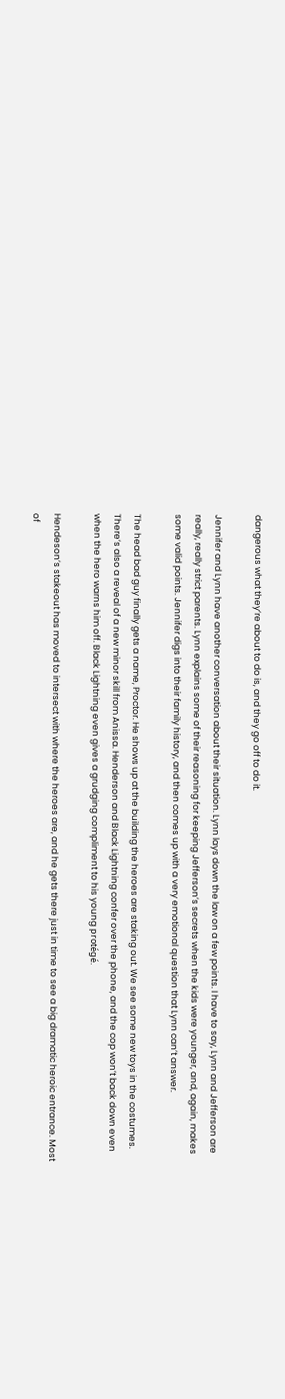dangerous what they’re about to do is, and they go off to do it.

Jennifer and Lynn have another conversation about their situation. Lynn lays down the law on a few points. I have to say, Lynn and Jefferson are really, really strict parents. Lynn explains some of their reasoning for keeping Jefferson’s secrets when the kids were younger, and, again, makes some valid points. Jennifer digs into their family history, and then comes up with a very emotional question that Lynn can’t answer.

The head bad guy finally gets a name, Proctor. He shows up at the building the heroes are staking out. We see some new toys in the costumes. There’s also a reveal of a new minor skill from Anissa. Henderson and Black Lightning confer over the phone, and the cop won’t back down even when the hero warns him off. Black Lightning even gives a grudging compliment to his young protégé.

Hendeson’s stakeout has moved to intersect with where the heroes are, and he gets there just in time to see a big dramatic heroic entrance. Most of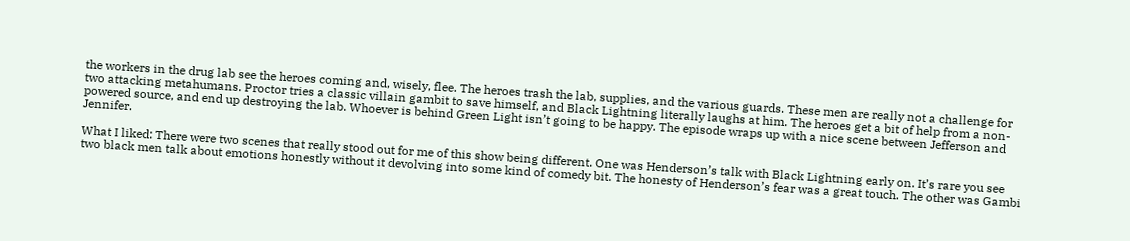the workers in the drug lab see the heroes coming and, wisely, flee. The heroes trash the lab, supplies, and the various guards. These men are really not a challenge for two attacking metahumans. Proctor tries a classic villain gambit to save himself, and Black Lightning literally laughs at him. The heroes get a bit of help from a non-powered source, and end up destroying the lab. Whoever is behind Green Light isn’t going to be happy. The episode wraps up with a nice scene between Jefferson and Jennifer.

What I liked: There were two scenes that really stood out for me of this show being different. One was Henderson’s talk with Black Lightning early on. It’s rare you see two black men talk about emotions honestly without it devolving into some kind of comedy bit. The honesty of Henderson’s fear was a great touch. The other was Gambi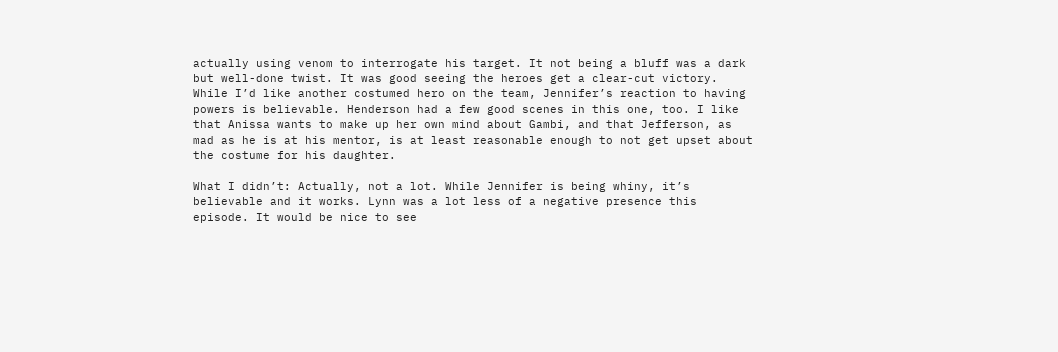actually using venom to interrogate his target. It not being a bluff was a dark but well-done twist. It was good seeing the heroes get a clear-cut victory. While I’d like another costumed hero on the team, Jennifer’s reaction to having powers is believable. Henderson had a few good scenes in this one, too. I like that Anissa wants to make up her own mind about Gambi, and that Jefferson, as mad as he is at his mentor, is at least reasonable enough to not get upset about the costume for his daughter.

What I didn’t: Actually, not a lot. While Jennifer is being whiny, it’s believable and it works. Lynn was a lot less of a negative presence this episode. It would be nice to see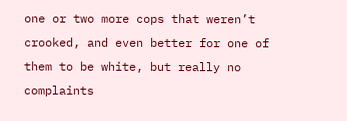one or two more cops that weren’t crooked, and even better for one of them to be white, but really no complaints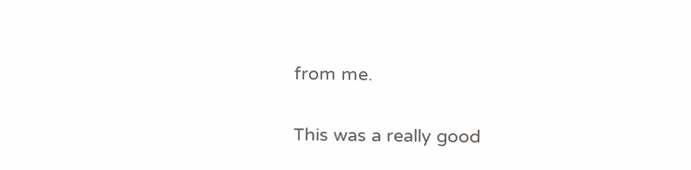from me.

This was a really good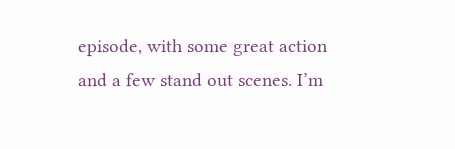episode, with some great action and a few stand out scenes. I’m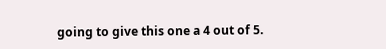going to give this one a 4 out of 5.